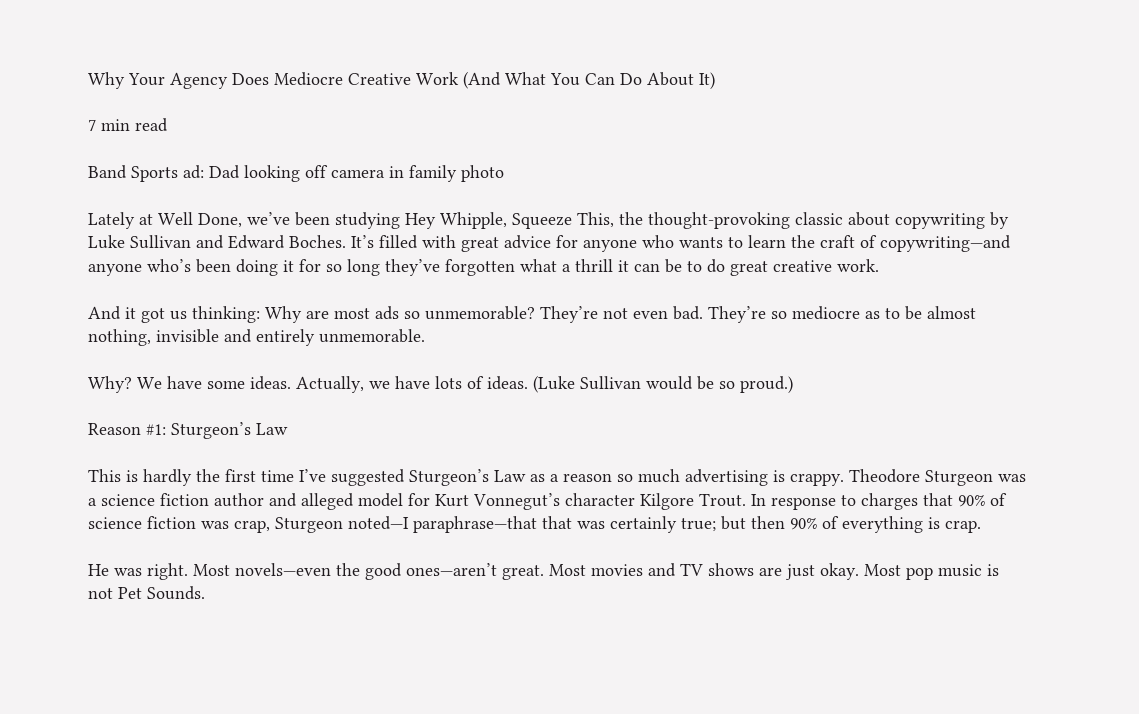Why Your Agency Does Mediocre Creative Work (And What You Can Do About It)

7 min read

Band Sports ad: Dad looking off camera in family photo

Lately at Well Done, we’ve been studying Hey Whipple, Squeeze This, the thought-provoking classic about copywriting by Luke Sullivan and Edward Boches. It’s filled with great advice for anyone who wants to learn the craft of copywriting—and anyone who’s been doing it for so long they’ve forgotten what a thrill it can be to do great creative work.

And it got us thinking: Why are most ads so unmemorable? They’re not even bad. They’re so mediocre as to be almost nothing, invisible and entirely unmemorable.

Why? We have some ideas. Actually, we have lots of ideas. (Luke Sullivan would be so proud.)

Reason #1: Sturgeon’s Law

This is hardly the first time I’ve suggested Sturgeon’s Law as a reason so much advertising is crappy. Theodore Sturgeon was a science fiction author and alleged model for Kurt Vonnegut’s character Kilgore Trout. In response to charges that 90% of science fiction was crap, Sturgeon noted—I paraphrase—that that was certainly true; but then 90% of everything is crap.

He was right. Most novels—even the good ones—aren’t great. Most movies and TV shows are just okay. Most pop music is not Pet Sounds.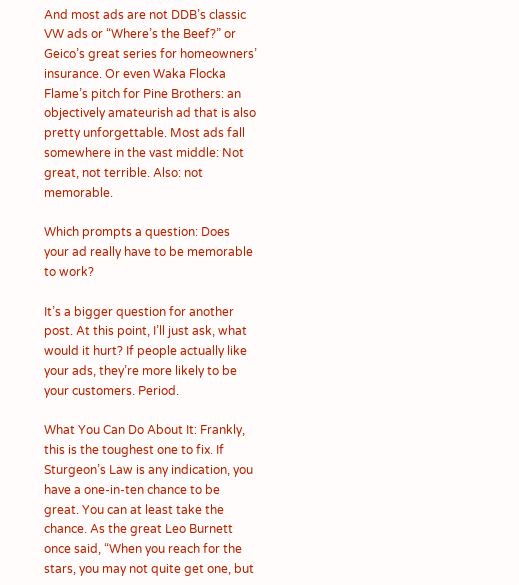And most ads are not DDB’s classic VW ads or “Where’s the Beef?” or Geico’s great series for homeowners’ insurance. Or even Waka Flocka Flame’s pitch for Pine Brothers: an objectively amateurish ad that is also pretty unforgettable. Most ads fall somewhere in the vast middle: Not great, not terrible. Also: not memorable.

Which prompts a question: Does your ad really have to be memorable to work?

It’s a bigger question for another post. At this point, I’ll just ask, what would it hurt? If people actually like your ads, they’re more likely to be your customers. Period.

What You Can Do About It: Frankly, this is the toughest one to fix. If Sturgeon’s Law is any indication, you have a one-in-ten chance to be great. You can at least take the chance. As the great Leo Burnett once said, “When you reach for the stars, you may not quite get one, but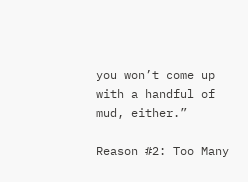you won’t come up with a handful of mud, either.”

Reason #2: Too Many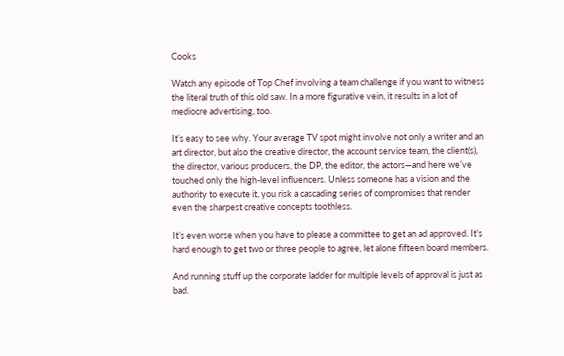Cooks

Watch any episode of Top Chef involving a team challenge if you want to witness the literal truth of this old saw. In a more figurative vein, it results in a lot of mediocre advertising, too.

It’s easy to see why. Your average TV spot might involve not only a writer and an art director, but also the creative director, the account service team, the client(s), the director, various producers, the DP, the editor, the actors—and here we’ve touched only the high-level influencers. Unless someone has a vision and the authority to execute it, you risk a cascading series of compromises that render even the sharpest creative concepts toothless.

It’s even worse when you have to please a committee to get an ad approved. It’s hard enough to get two or three people to agree, let alone fifteen board members.

And running stuff up the corporate ladder for multiple levels of approval is just as bad.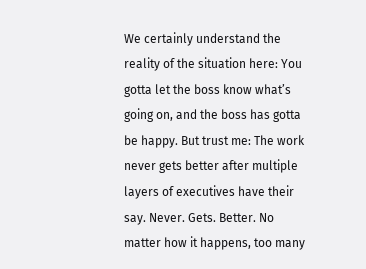We certainly understand the reality of the situation here: You gotta let the boss know what’s going on, and the boss has gotta be happy. But trust me: The work never gets better after multiple layers of executives have their say. Never. Gets. Better. No matter how it happens, too many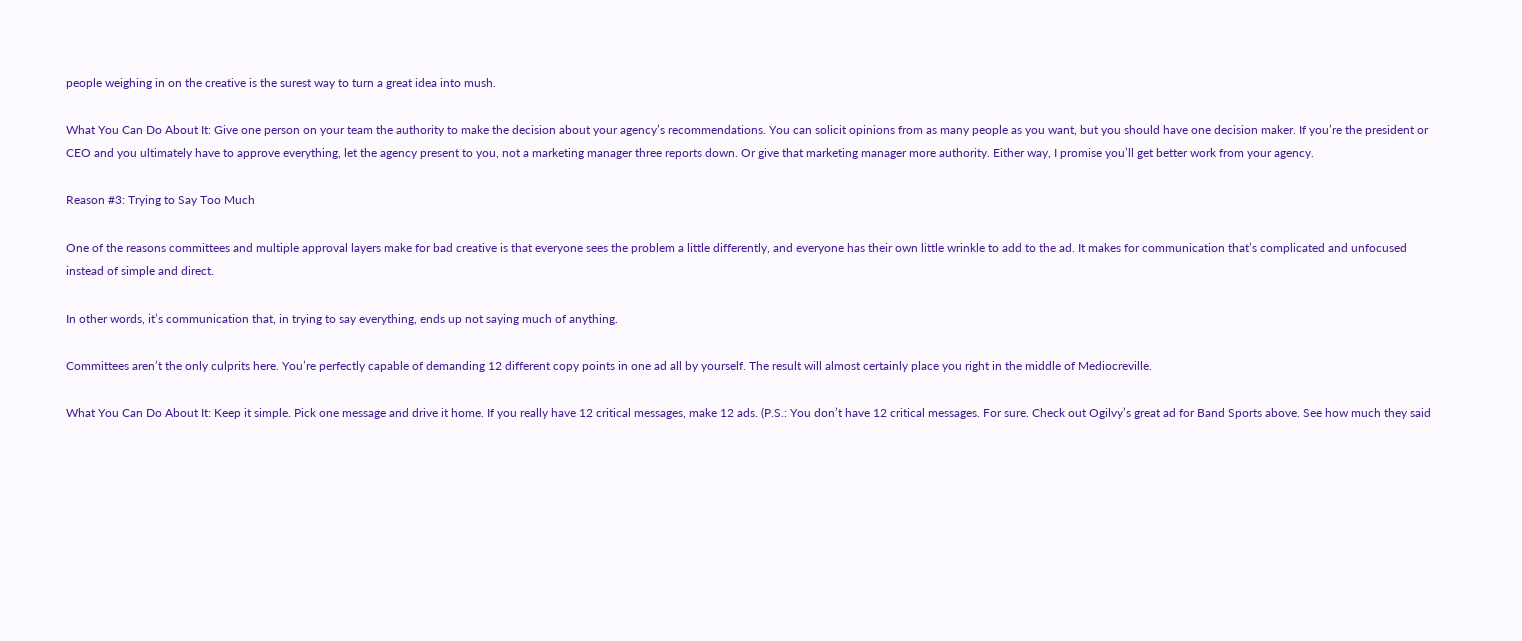people weighing in on the creative is the surest way to turn a great idea into mush.

What You Can Do About It: Give one person on your team the authority to make the decision about your agency’s recommendations. You can solicit opinions from as many people as you want, but you should have one decision maker. If you’re the president or CEO and you ultimately have to approve everything, let the agency present to you, not a marketing manager three reports down. Or give that marketing manager more authority. Either way, I promise you’ll get better work from your agency.

Reason #3: Trying to Say Too Much

One of the reasons committees and multiple approval layers make for bad creative is that everyone sees the problem a little differently, and everyone has their own little wrinkle to add to the ad. It makes for communication that’s complicated and unfocused instead of simple and direct.

In other words, it’s communication that, in trying to say everything, ends up not saying much of anything.

Committees aren’t the only culprits here. You’re perfectly capable of demanding 12 different copy points in one ad all by yourself. The result will almost certainly place you right in the middle of Mediocreville.

What You Can Do About It: Keep it simple. Pick one message and drive it home. If you really have 12 critical messages, make 12 ads. (P.S.: You don’t have 12 critical messages. For sure. Check out Ogilvy’s great ad for Band Sports above. See how much they said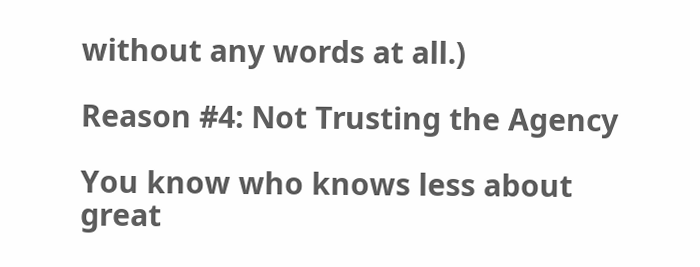without any words at all.)

Reason #4: Not Trusting the Agency

You know who knows less about great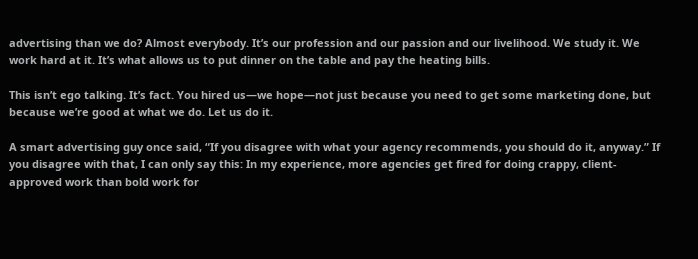advertising than we do? Almost everybody. It’s our profession and our passion and our livelihood. We study it. We work hard at it. It’s what allows us to put dinner on the table and pay the heating bills.

This isn’t ego talking. It’s fact. You hired us—we hope—not just because you need to get some marketing done, but because we’re good at what we do. Let us do it.

A smart advertising guy once said, “If you disagree with what your agency recommends, you should do it, anyway.” If you disagree with that, I can only say this: In my experience, more agencies get fired for doing crappy, client-approved work than bold work for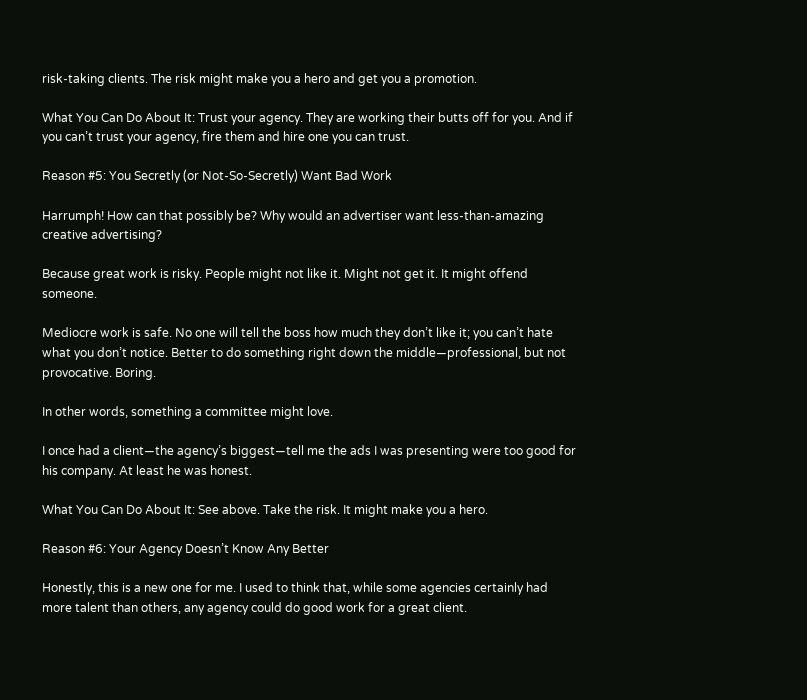risk-taking clients. The risk might make you a hero and get you a promotion.

What You Can Do About It: Trust your agency. They are working their butts off for you. And if you can’t trust your agency, fire them and hire one you can trust.

Reason #5: You Secretly (or Not-So-Secretly) Want Bad Work

Harrumph! How can that possibly be? Why would an advertiser want less-than-amazing creative advertising?

Because great work is risky. People might not like it. Might not get it. It might offend someone.

Mediocre work is safe. No one will tell the boss how much they don’t like it; you can’t hate what you don’t notice. Better to do something right down the middle—professional, but not provocative. Boring.

In other words, something a committee might love.

I once had a client—the agency’s biggest—tell me the ads I was presenting were too good for his company. At least he was honest.

What You Can Do About It: See above. Take the risk. It might make you a hero.

Reason #6: Your Agency Doesn’t Know Any Better

Honestly, this is a new one for me. I used to think that, while some agencies certainly had more talent than others, any agency could do good work for a great client.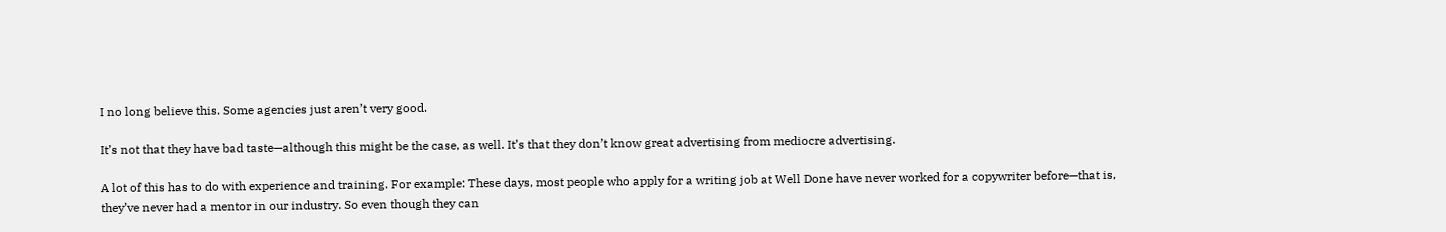I no long believe this. Some agencies just aren’t very good.

It’s not that they have bad taste—although this might be the case, as well. It’s that they don’t know great advertising from mediocre advertising.

A lot of this has to do with experience and training. For example: These days, most people who apply for a writing job at Well Done have never worked for a copywriter before—that is, they’ve never had a mentor in our industry. So even though they can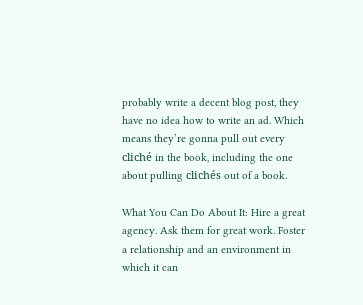probably write a decent blog post, they have no idea how to write an ad. Which means they’re gonna pull out every cliché in the book, including the one about pulling clichés out of a book.

What You Can Do About It: Hire a great agency. Ask them for great work. Foster a relationship and an environment in which it can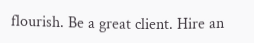flourish. Be a great client. Hire an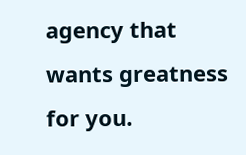agency that wants greatness for you.